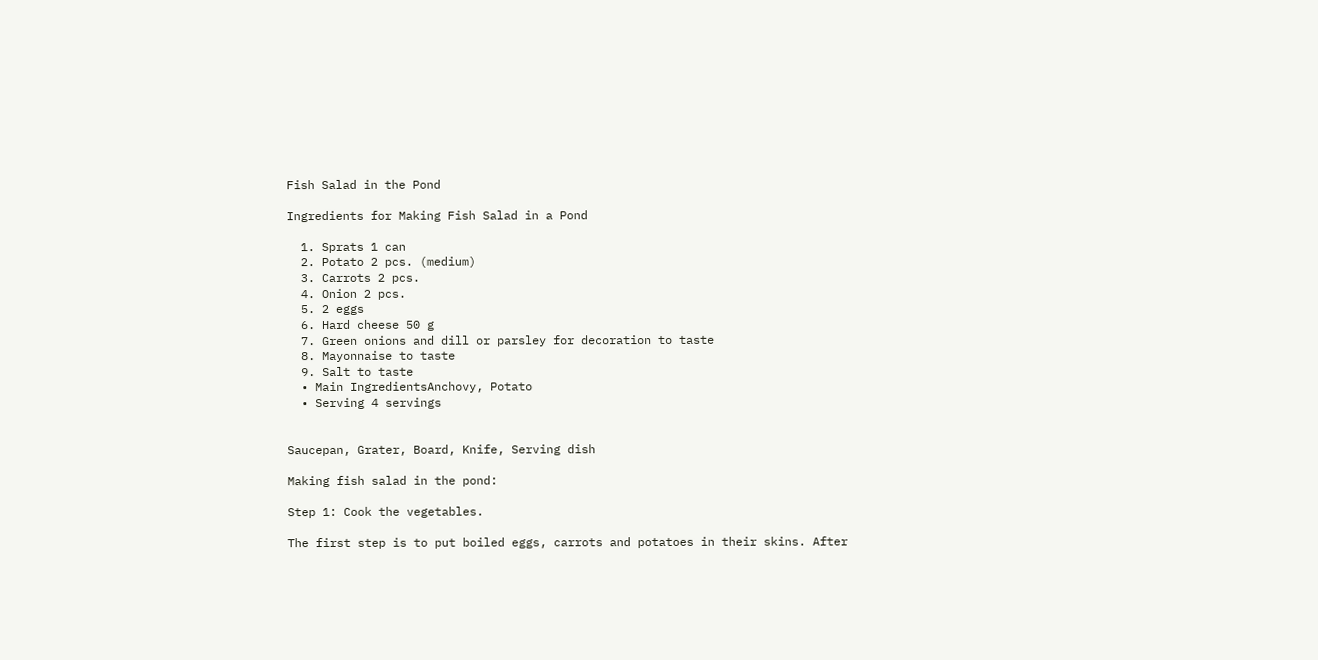Fish Salad in the Pond

Ingredients for Making Fish Salad in a Pond

  1. Sprats 1 can
  2. Potato 2 pcs. (medium)
  3. Carrots 2 pcs.
  4. Onion 2 pcs.
  5. 2 eggs
  6. Hard cheese 50 g
  7. Green onions and dill or parsley for decoration to taste
  8. Mayonnaise to taste
  9. Salt to taste
  • Main IngredientsAnchovy, Potato
  • Serving 4 servings


Saucepan, Grater, Board, Knife, Serving dish

Making fish salad in the pond:

Step 1: Cook the vegetables.

The first step is to put boiled eggs, carrots and potatoes in their skins. After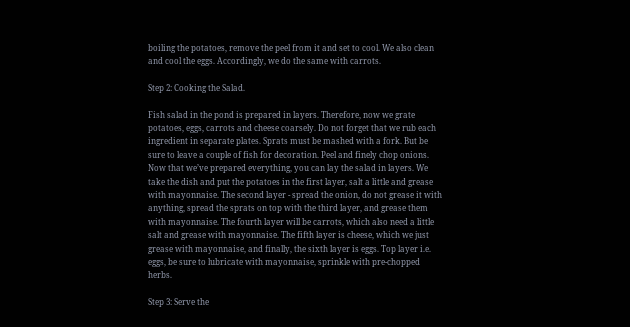boiling the potatoes, remove the peel from it and set to cool. We also clean and cool the eggs. Accordingly, we do the same with carrots.

Step 2: Cooking the Salad.

Fish salad in the pond is prepared in layers. Therefore, now we grate potatoes, eggs, carrots and cheese coarsely. Do not forget that we rub each ingredient in separate plates. Sprats must be mashed with a fork. But be sure to leave a couple of fish for decoration. Peel and finely chop onions. Now that we’ve prepared everything, you can lay the salad in layers. We take the dish and put the potatoes in the first layer, salt a little and grease with mayonnaise. The second layer - spread the onion, do not grease it with anything, spread the sprats on top with the third layer, and grease them with mayonnaise. The fourth layer will be carrots, which also need a little salt and grease with mayonnaise. The fifth layer is cheese, which we just grease with mayonnaise, and finally, the sixth layer is eggs. Top layer i.e. eggs, be sure to lubricate with mayonnaise, sprinkle with pre-chopped herbs.

Step 3: Serve the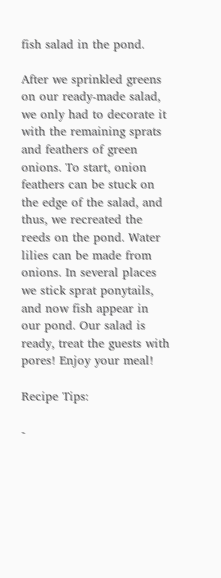fish salad in the pond.

After we sprinkled greens on our ready-made salad, we only had to decorate it with the remaining sprats and feathers of green onions. To start, onion feathers can be stuck on the edge of the salad, and thus, we recreated the reeds on the pond. Water lilies can be made from onions. In several places we stick sprat ponytails, and now fish appear in our pond. Our salad is ready, treat the guests with pores! Enjoy your meal!

Recipe Tips:

-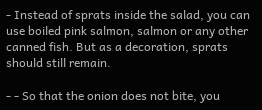- Instead of sprats inside the salad, you can use boiled pink salmon, salmon or any other canned fish. But as a decoration, sprats should still remain.

- - So that the onion does not bite, you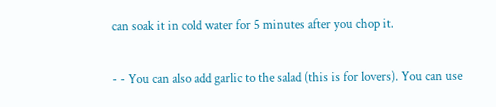can soak it in cold water for 5 minutes after you chop it.

- - You can also add garlic to the salad (this is for lovers). You can use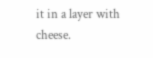it in a layer with cheese.